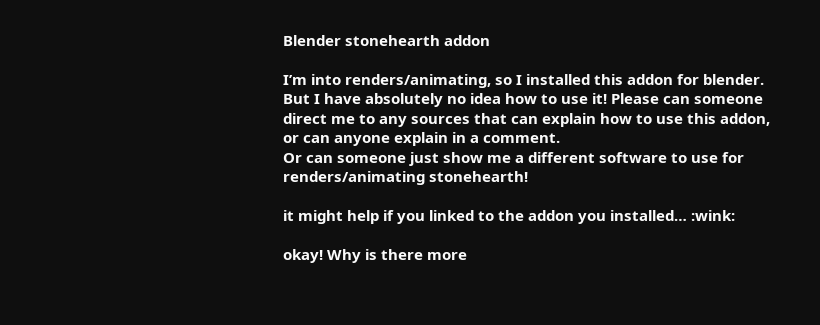Blender stonehearth addon

I’m into renders/animating, so I installed this addon for blender. But I have absolutely no idea how to use it! Please can someone direct me to any sources that can explain how to use this addon, or can anyone explain in a comment.
Or can someone just show me a different software to use for renders/animating stonehearth!

it might help if you linked to the addon you installed… :wink:

okay! Why is there more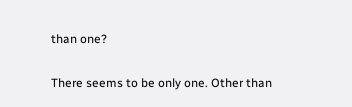than one?

There seems to be only one. Other than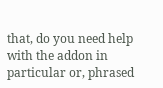that, do you need help with the addon in particular or, phrased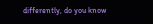differently, do you know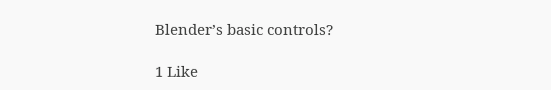Blender’s basic controls?

1 Like